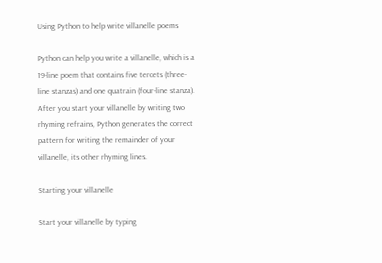Using Python to help write villanelle poems

Python can help you write a villanelle, which is a 19-line poem that contains five tercets (three-line stanzas) and one quatrain (four-line stanza). After you start your villanelle by writing two rhyming refrains, Python generates the correct pattern for writing the remainder of your villanelle, its other rhyming lines.

Starting your villanelle

Start your villanelle by typing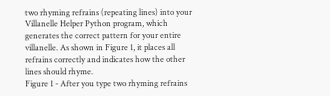two rhyming refrains (repeating lines) into your Villanelle Helper Python program, which generates the correct pattern for your entire villanelle. As shown in Figure 1, it places all refrains correctly and indicates how the other lines should rhyme.
Figure 1 - After you type two rhyming refrains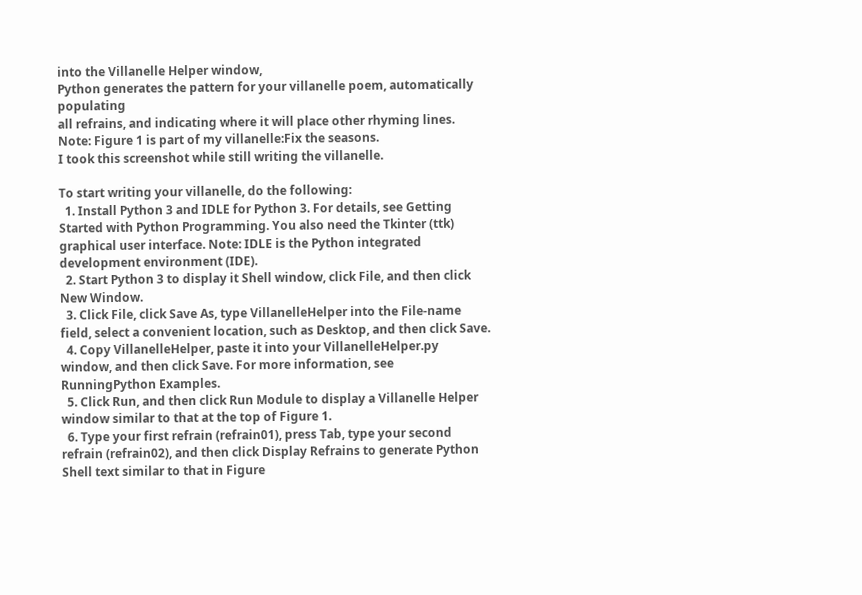into the Villanelle Helper window,
Python generates the pattern for your villanelle poem, automatically populating
all refrains, and indicating where it will place other rhyming lines.
Note: Figure 1 is part of my villanelle:Fix the seasons.
I took this screenshot while still writing the villanelle.

To start writing your villanelle, do the following:
  1. Install Python 3 and IDLE for Python 3. For details, see Getting Started with Python Programming. You also need the Tkinter (ttk) graphical user interface. Note: IDLE is the Python integrated development environment (IDE).
  2. Start Python 3 to display it Shell window, click File, and then click New Window.
  3. Click File, click Save As, type VillanelleHelper into the File-name field, select a convenient location, such as Desktop, and then click Save.
  4. Copy VillanelleHelper, paste it into your VillanelleHelper.py window, and then click Save. For more information, see RunningPython Examples.
  5. Click Run, and then click Run Module to display a Villanelle Helper window similar to that at the top of Figure 1.
  6. Type your first refrain (refrain01), press Tab, type your second refrain (refrain02), and then click Display Refrains to generate Python Shell text similar to that in Figure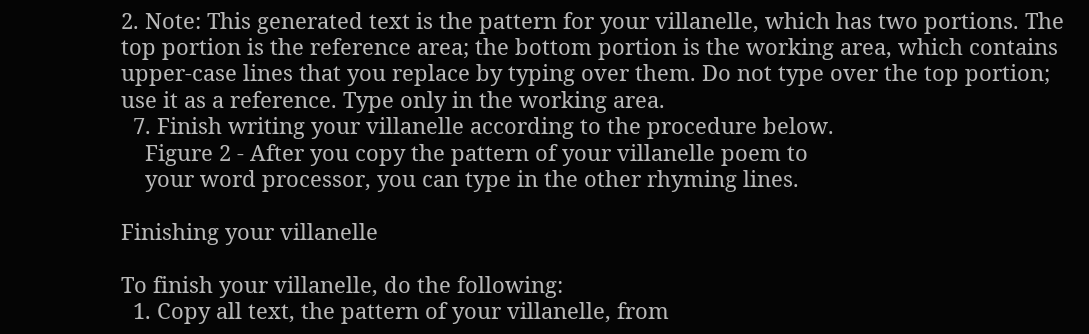2. Note: This generated text is the pattern for your villanelle, which has two portions. The top portion is the reference area; the bottom portion is the working area, which contains upper-case lines that you replace by typing over them. Do not type over the top portion; use it as a reference. Type only in the working area.
  7. Finish writing your villanelle according to the procedure below.
    Figure 2 - After you copy the pattern of your villanelle poem to
    your word processor, you can type in the other rhyming lines.

Finishing your villanelle

To finish your villanelle, do the following:
  1. Copy all text, the pattern of your villanelle, from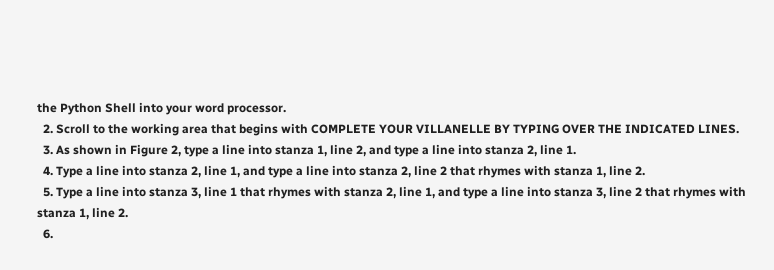the Python Shell into your word processor.
  2. Scroll to the working area that begins with COMPLETE YOUR VILLANELLE BY TYPING OVER THE INDICATED LINES.
  3. As shown in Figure 2, type a line into stanza 1, line 2, and type a line into stanza 2, line 1.
  4. Type a line into stanza 2, line 1, and type a line into stanza 2, line 2 that rhymes with stanza 1, line 2.
  5. Type a line into stanza 3, line 1 that rhymes with stanza 2, line 1, and type a line into stanza 3, line 2 that rhymes with stanza 1, line 2.
  6.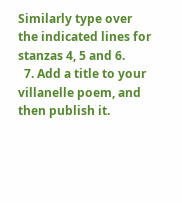Similarly type over the indicated lines for stanzas 4, 5 and 6.
  7. Add a title to your villanelle poem, and then publish it.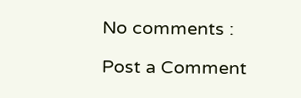No comments :

Post a Comment